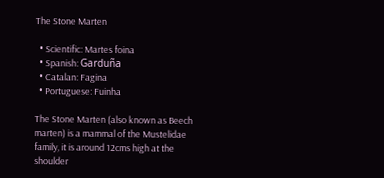The Stone Marten

  • Scientific: Martes foina
  • Spanish: Garduña
  • Catalan: Fagina
  • Portuguese: Fuinha

The Stone Marten (also known as Beech marten) is a mammal of the Mustelidae family, it is around 12cms high at the shoulder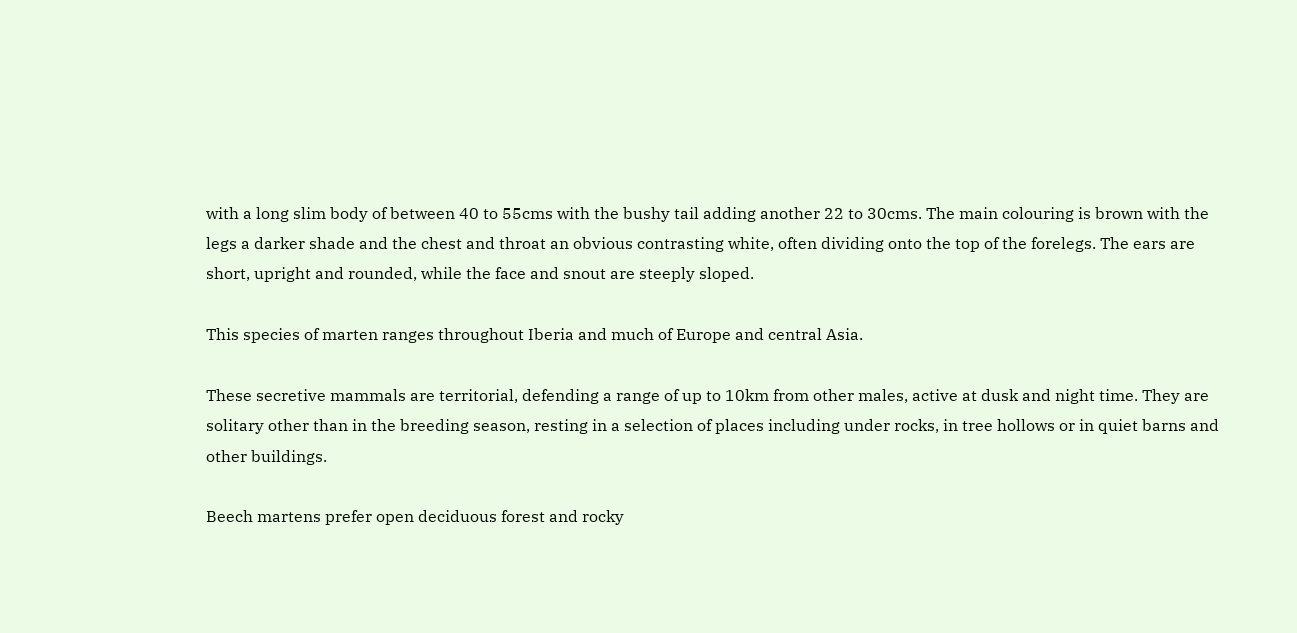with a long slim body of between 40 to 55cms with the bushy tail adding another 22 to 30cms. The main colouring is brown with the legs a darker shade and the chest and throat an obvious contrasting white, often dividing onto the top of the forelegs. The ears are short, upright and rounded, while the face and snout are steeply sloped.

This species of marten ranges throughout Iberia and much of Europe and central Asia.

These secretive mammals are territorial, defending a range of up to 10km from other males, active at dusk and night time. They are solitary other than in the breeding season, resting in a selection of places including under rocks, in tree hollows or in quiet barns and other buildings.

Beech martens prefer open deciduous forest and rocky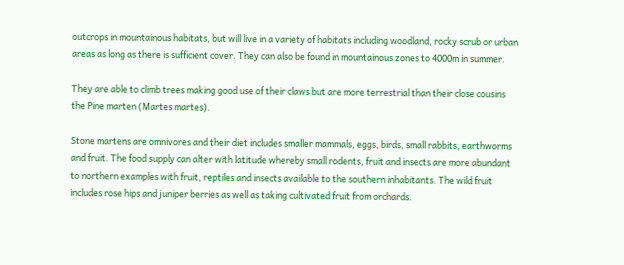outcrops in mountainous habitats, but will live in a variety of habitats including woodland, rocky scrub or urban areas as long as there is sufficient cover. They can also be found in mountainous zones to 4000m in summer.

They are able to climb trees making good use of their claws but are more terrestrial than their close cousins the Pine marten (Martes martes).

Stone martens are omnivores and their diet includes smaller mammals, eggs, birds, small rabbits, earthworms and fruit. The food supply can alter with latitude whereby small rodents, fruit and insects are more abundant to northern examples with fruit, reptiles and insects available to the southern inhabitants. The wild fruit includes rose hips and juniper berries as well as taking cultivated fruit from orchards.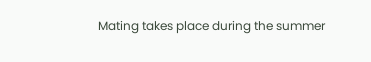Mating takes place during the summer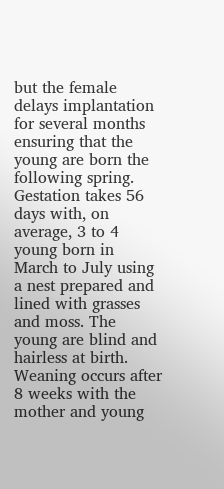but the female delays implantation for several months ensuring that the young are born the following spring. Gestation takes 56 days with, on average, 3 to 4 young born in March to July using a nest prepared and lined with grasses and moss. The young are blind and hairless at birth. Weaning occurs after 8 weeks with the mother and young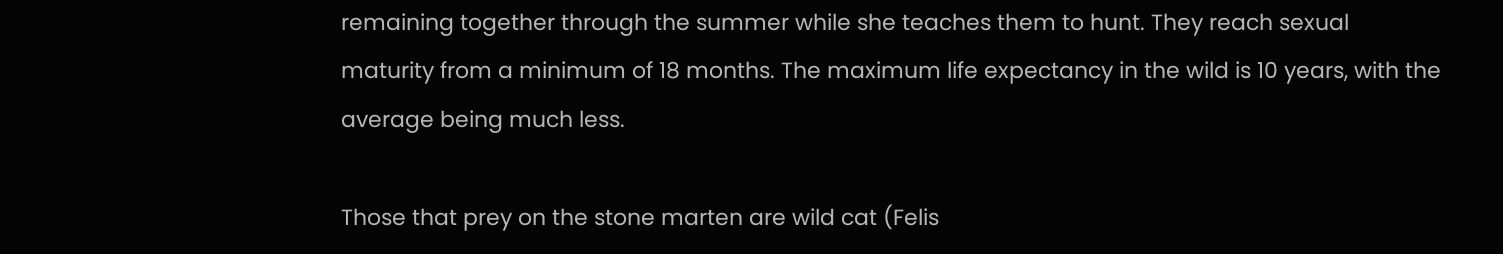remaining together through the summer while she teaches them to hunt. They reach sexual maturity from a minimum of 18 months. The maximum life expectancy in the wild is 10 years, with the average being much less.

Those that prey on the stone marten are wild cat (Felis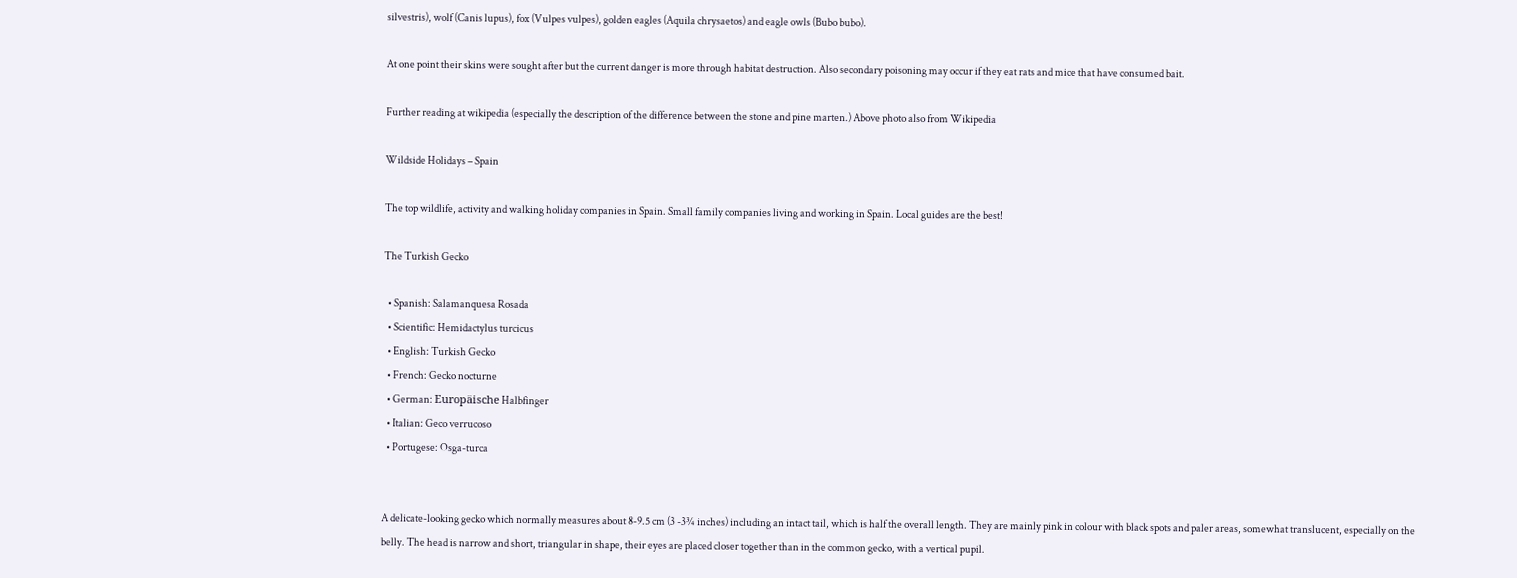silvestris), wolf (Canis lupus), fox (Vulpes vulpes), golden eagles (Aquila chrysaetos) and eagle owls (Bubo bubo).

At one point their skins were sought after but the current danger is more through habitat destruction. Also secondary poisoning may occur if they eat rats and mice that have consumed bait.

Further reading at wikipedia (especially the description of the difference between the stone and pine marten.) Above photo also from Wikipedia

Wildside Holidays – Spain

The top wildlife, activity and walking holiday companies in Spain. Small family companies living and working in Spain. Local guides are the best!

The Turkish Gecko

  • Spanish: Salamanquesa Rosada
  • Scientific: Hemidactylus turcicus
  • English: Turkish Gecko
  • French: Gecko nocturne
  • German: Europäische Halbfinger
  • Italian: Geco verrucoso
  • Portugese: Osga-turca


A delicate-looking gecko which normally measures about 8-9.5 cm (3 -3¾ inches) including an intact tail, which is half the overall length. They are mainly pink in colour with black spots and paler areas, somewhat translucent, especially on the belly. The head is narrow and short, triangular in shape, their eyes are placed closer together than in the common gecko, with a vertical pupil.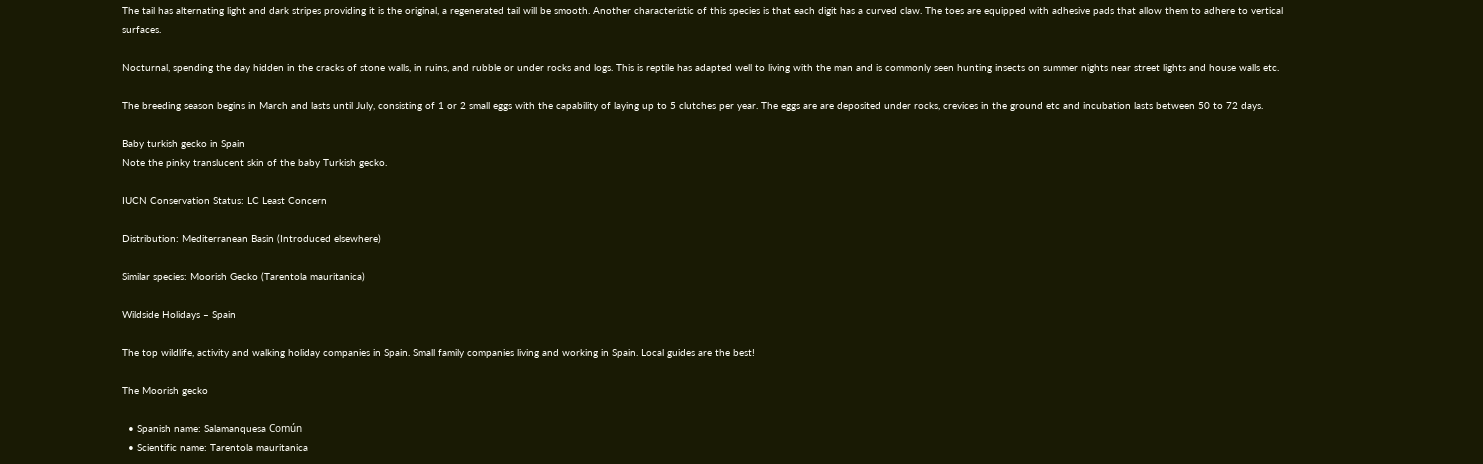The tail has alternating light and dark stripes providing it is the original, a regenerated tail will be smooth. Another characteristic of this species is that each digit has a curved claw. The toes are equipped with adhesive pads that allow them to adhere to vertical surfaces.

Nocturnal, spending the day hidden in the cracks of stone walls, in ruins, and rubble or under rocks and logs. This is reptile has adapted well to living with the man and is commonly seen hunting insects on summer nights near street lights and house walls etc.

The breeding season begins in March and lasts until July, consisting of 1 or 2 small eggs with the capability of laying up to 5 clutches per year. The eggs are are deposited under rocks, crevices in the ground etc and incubation lasts between 50 to 72 days.

Baby turkish gecko in Spain
Note the pinky translucent skin of the baby Turkish gecko.

IUCN Conservation Status: LC Least Concern

Distribution: Mediterranean Basin (Introduced elsewhere)

Similar species: Moorish Gecko (Tarentola mauritanica)

Wildside Holidays – Spain

The top wildlife, activity and walking holiday companies in Spain. Small family companies living and working in Spain. Local guides are the best!

The Moorish gecko

  • Spanish name: Salamanquesa Común
  • Scientific name: Tarentola mauritanica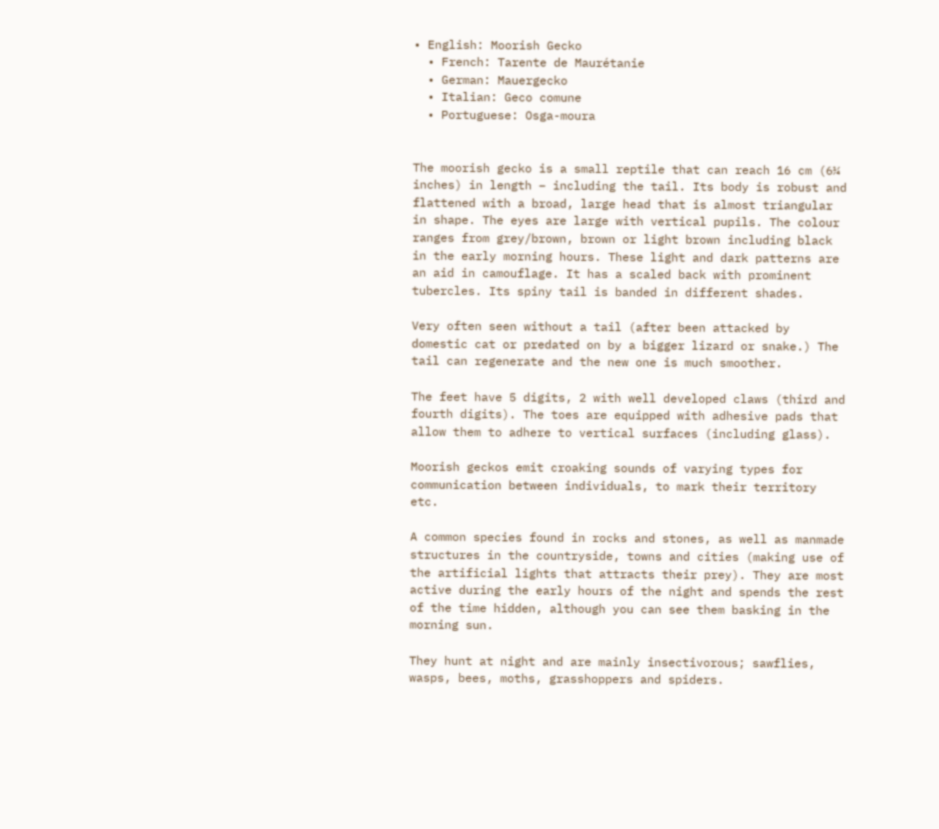• English: Moorish Gecko
  • French: Tarente de Maurétanie
  • German: Mauergecko
  • Italian: Geco comune
  • Portuguese: Osga-moura


The moorish gecko is a small reptile that can reach 16 cm (6¼ inches) in length – including the tail. Its body is robust and flattened with a broad, large head that is almost triangular in shape. The eyes are large with vertical pupils. The colour ranges from grey/brown, brown or light brown including black in the early morning hours. These light and dark patterns are an aid in camouflage. It has a scaled back with prominent tubercles. Its spiny tail is banded in different shades.

Very often seen without a tail (after been attacked by domestic cat or predated on by a bigger lizard or snake.) The tail can regenerate and the new one is much smoother.

The feet have 5 digits, 2 with well developed claws (third and fourth digits). The toes are equipped with adhesive pads that allow them to adhere to vertical surfaces (including glass).

Moorish geckos emit croaking sounds of varying types for communication between individuals, to mark their territory etc.

A common species found in rocks and stones, as well as manmade structures in the countryside, towns and cities (making use of the artificial lights that attracts their prey). They are most active during the early hours of the night and spends the rest of the time hidden, although you can see them basking in the morning sun.

They hunt at night and are mainly insectivorous; sawflies, wasps, bees, moths, grasshoppers and spiders.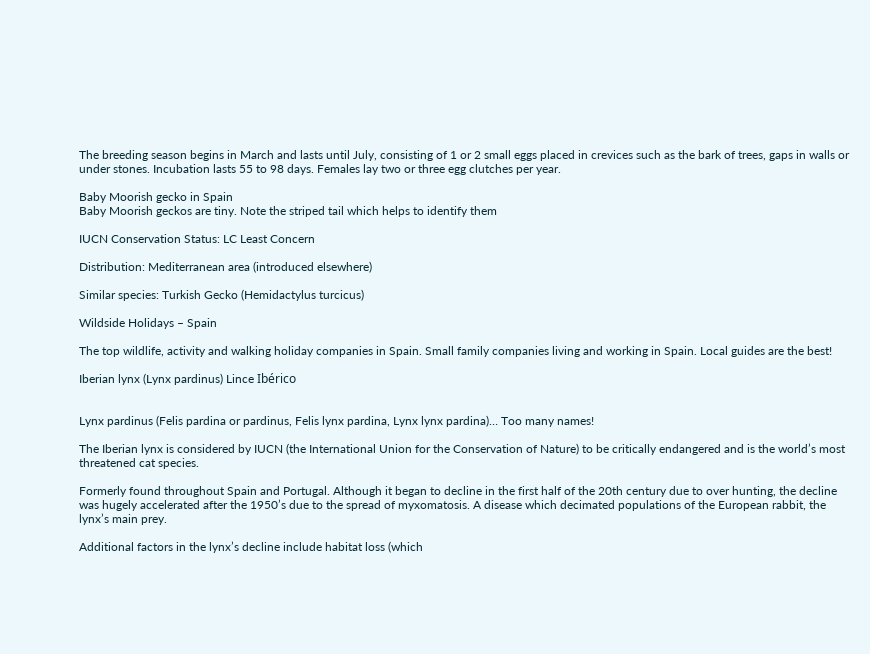The breeding season begins in March and lasts until July, consisting of 1 or 2 small eggs placed in crevices such as the bark of trees, gaps in walls or under stones. Incubation lasts 55 to 98 days. Females lay two or three egg clutches per year.

Baby Moorish gecko in Spain
Baby Moorish geckos are tiny. Note the striped tail which helps to identify them

IUCN Conservation Status: LC Least Concern

Distribution: Mediterranean area (introduced elsewhere)

Similar species: Turkish Gecko (Hemidactylus turcicus)

Wildside Holidays – Spain

The top wildlife, activity and walking holiday companies in Spain. Small family companies living and working in Spain. Local guides are the best!

Iberian lynx (Lynx pardinus) Lince Ibérico


Lynx pardinus (Felis pardina or pardinus, Felis lynx pardina, Lynx lynx pardina)… Too many names!

The Iberian lynx is considered by IUCN (the International Union for the Conservation of Nature) to be critically endangered and is the world’s most threatened cat species.

Formerly found throughout Spain and Portugal. Although it began to decline in the first half of the 20th century due to over hunting, the decline was hugely accelerated after the 1950’s due to the spread of myxomatosis. A disease which decimated populations of the European rabbit, the lynx’s main prey.

Additional factors in the lynx’s decline include habitat loss (which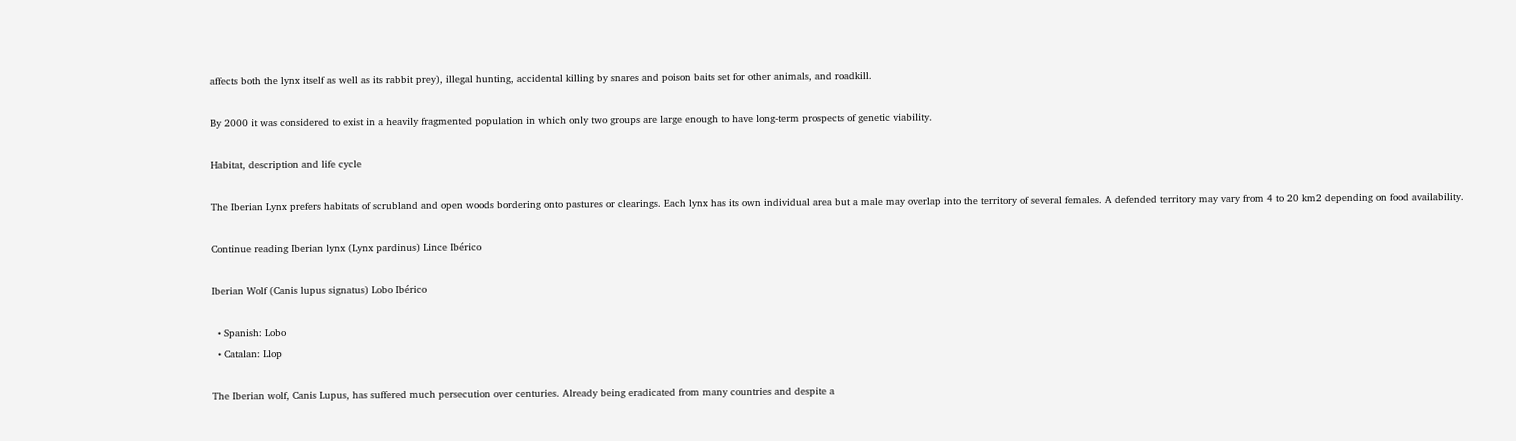affects both the lynx itself as well as its rabbit prey), illegal hunting, accidental killing by snares and poison baits set for other animals, and roadkill.

By 2000 it was considered to exist in a heavily fragmented population in which only two groups are large enough to have long-term prospects of genetic viability.

Habitat, description and life cycle

The Iberian Lynx prefers habitats of scrubland and open woods bordering onto pastures or clearings. Each lynx has its own individual area but a male may overlap into the territory of several females. A defended territory may vary from 4 to 20 km2 depending on food availability.

Continue reading Iberian lynx (Lynx pardinus) Lince Ibérico

Iberian Wolf (Canis lupus signatus) Lobo Ibérico

  • Spanish: Lobo
  • Catalan: Llop

The Iberian wolf, Canis Lupus, has suffered much persecution over centuries. Already being eradicated from many countries and despite a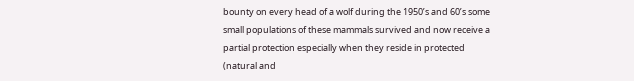bounty on every head of a wolf during the 1950’s and 60’s some small populations of these mammals survived and now receive a partial protection especially when they reside in protected (natural and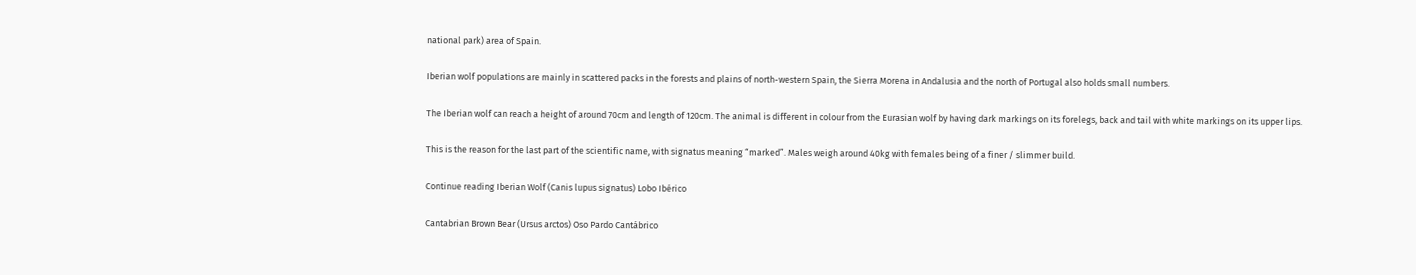national park) area of Spain.

Iberian wolf populations are mainly in scattered packs in the forests and plains of north-western Spain, the Sierra Morena in Andalusia and the north of Portugal also holds small numbers.

The Iberian wolf can reach a height of around 70cm and length of 120cm. The animal is different in colour from the Eurasian wolf by having dark markings on its forelegs, back and tail with white markings on its upper lips.

This is the reason for the last part of the scientific name, with signatus meaning “marked”. Males weigh around 40kg with females being of a finer / slimmer build.

Continue reading Iberian Wolf (Canis lupus signatus) Lobo Ibérico

Cantabrian Brown Bear (Ursus arctos) Oso Pardo Cantábrico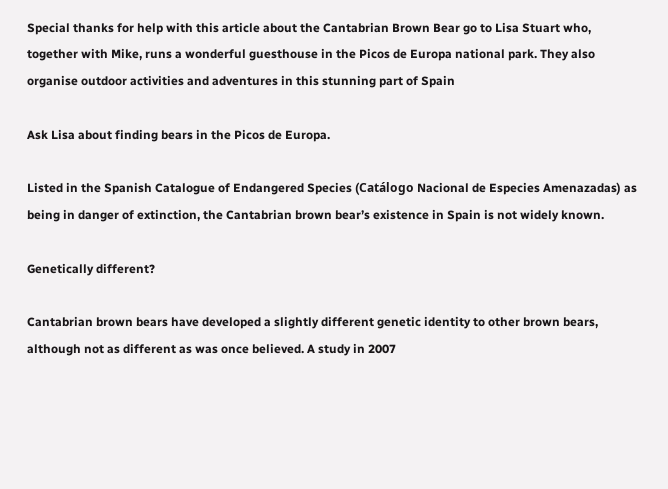Special thanks for help with this article about the Cantabrian Brown Bear go to Lisa Stuart who, together with Mike, runs a wonderful guesthouse in the Picos de Europa national park. They also organise outdoor activities and adventures in this stunning part of Spain

Ask Lisa about finding bears in the Picos de Europa.

Listed in the Spanish Catalogue of Endangered Species (Catálogo Nacional de Especies Amenazadas) as being in danger of extinction, the Cantabrian brown bear’s existence in Spain is not widely known.

Genetically different?

Cantabrian brown bears have developed a slightly different genetic identity to other brown bears, although not as different as was once believed. A study in 2007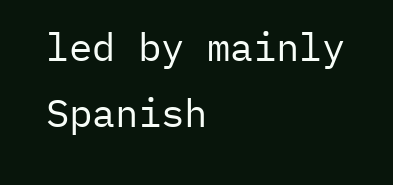led by mainly Spanish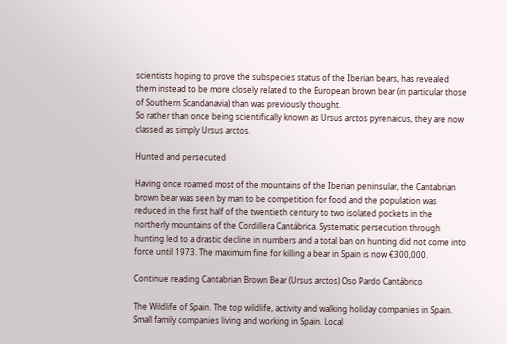scientists hoping to prove the subspecies status of the Iberian bears, has revealed them instead to be more closely related to the European brown bear (in particular those of Southern Scandanavia) than was previously thought.
So rather than once being scientifically known as Ursus arctos pyrenaicus, they are now classed as simply Ursus arctos.

Hunted and persecuted

Having once roamed most of the mountains of the Iberian peninsular, the Cantabrian brown bear was seen by man to be competition for food and the population was reduced in the first half of the twentieth century to two isolated pockets in the northerly mountains of the Cordillera Cantábrica. Systematic persecution through hunting led to a drastic decline in numbers and a total ban on hunting did not come into force until 1973. The maximum fine for killing a bear in Spain is now €300,000.

Continue reading Cantabrian Brown Bear (Ursus arctos) Oso Pardo Cantábrico

The Wildlife of Spain. The top wildlife, activity and walking holiday companies in Spain. Small family companies living and working in Spain. Local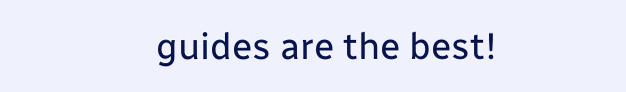guides are the best!